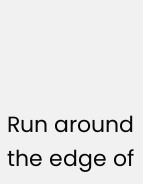Run around the edge of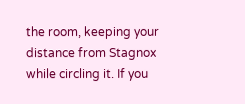the room, keeping your distance from Stagnox while circling it. If you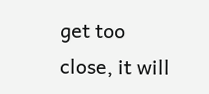get too close, it will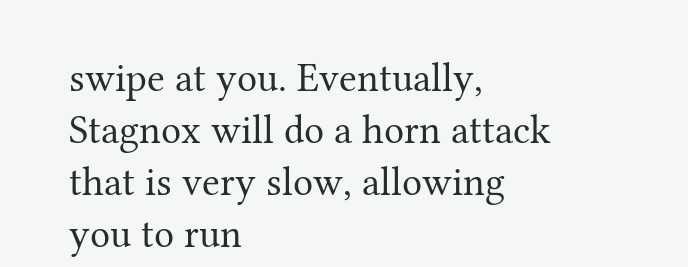swipe at you. Eventually, Stagnox will do a horn attack that is very slow, allowing you to run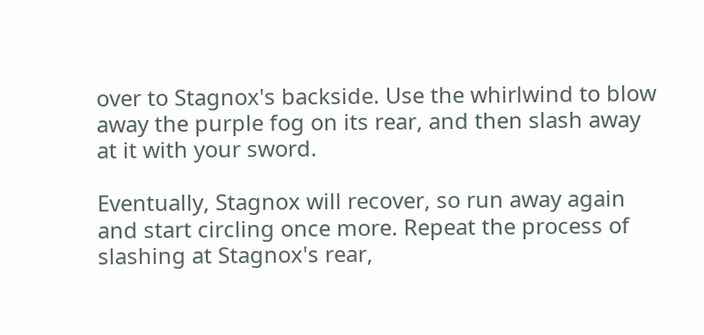over to Stagnox's backside. Use the whirlwind to blow away the purple fog on its rear, and then slash away at it with your sword.

Eventually, Stagnox will recover, so run away again and start circling once more. Repeat the process of slashing at Stagnox's rear,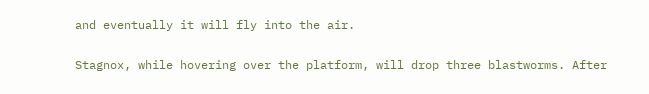and eventually it will fly into the air.

Stagnox, while hovering over the platform, will drop three blastworms. After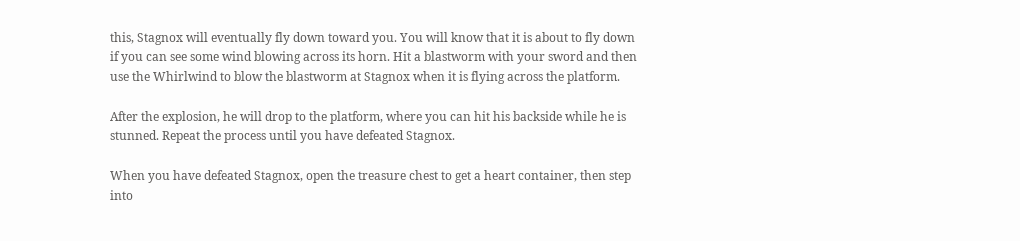this, Stagnox will eventually fly down toward you. You will know that it is about to fly down if you can see some wind blowing across its horn. Hit a blastworm with your sword and then use the Whirlwind to blow the blastworm at Stagnox when it is flying across the platform.

After the explosion, he will drop to the platform, where you can hit his backside while he is stunned. Repeat the process until you have defeated Stagnox.

When you have defeated Stagnox, open the treasure chest to get a heart container, then step into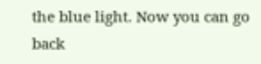the blue light. Now you can go back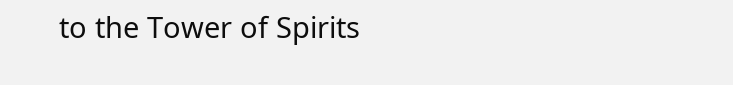to the Tower of Spirits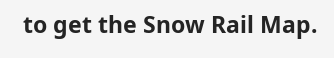to get the Snow Rail Map.